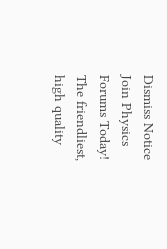Dismiss Notice
Join Physics Forums Today!
The friendliest, high quality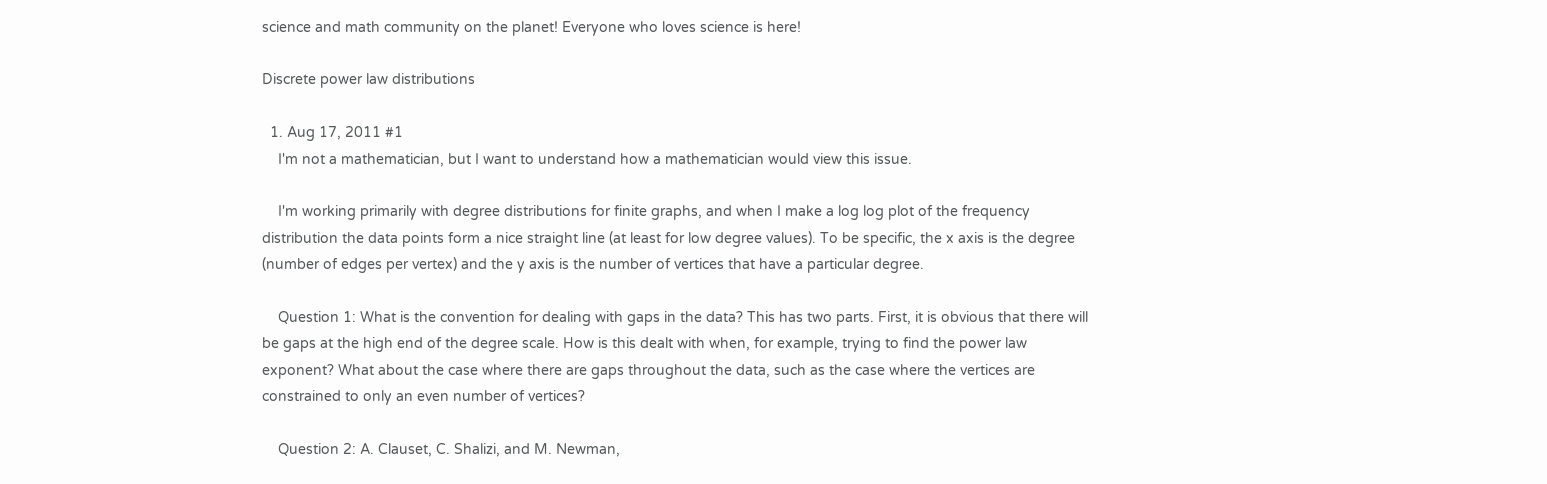science and math community on the planet! Everyone who loves science is here!

Discrete power law distributions

  1. Aug 17, 2011 #1
    I'm not a mathematician, but I want to understand how a mathematician would view this issue.

    I'm working primarily with degree distributions for finite graphs, and when I make a log log plot of the frequency distribution the data points form a nice straight line (at least for low degree values). To be specific, the x axis is the degree (number of edges per vertex) and the y axis is the number of vertices that have a particular degree.

    Question 1: What is the convention for dealing with gaps in the data? This has two parts. First, it is obvious that there will be gaps at the high end of the degree scale. How is this dealt with when, for example, trying to find the power law exponent? What about the case where there are gaps throughout the data, such as the case where the vertices are constrained to only an even number of vertices?

    Question 2: A. Clauset, C. Shalizi, and M. Newman,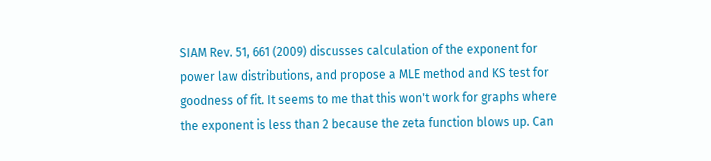SIAM Rev. 51, 661 (2009) discusses calculation of the exponent for power law distributions, and propose a MLE method and KS test for goodness of fit. It seems to me that this won't work for graphs where the exponent is less than 2 because the zeta function blows up. Can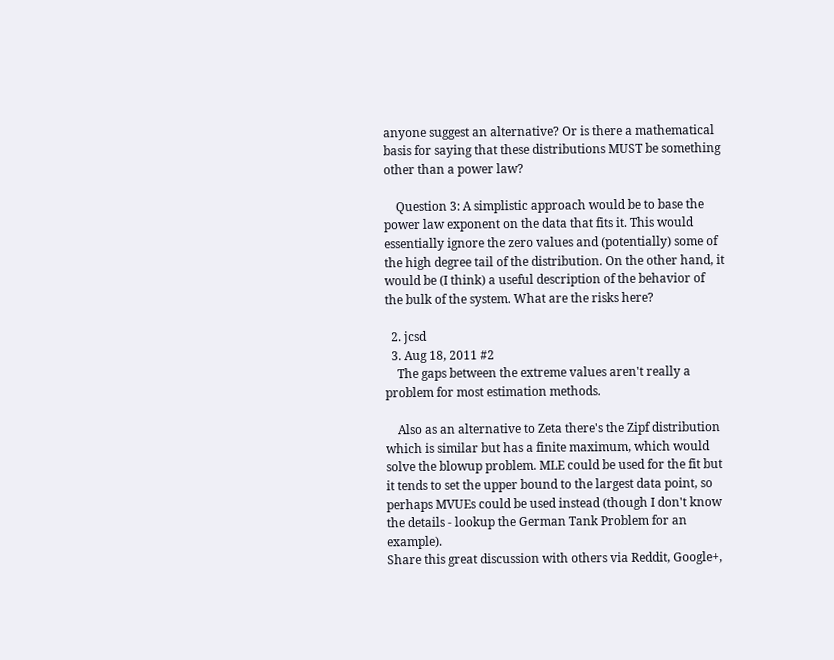anyone suggest an alternative? Or is there a mathematical basis for saying that these distributions MUST be something other than a power law?

    Question 3: A simplistic approach would be to base the power law exponent on the data that fits it. This would essentially ignore the zero values and (potentially) some of the high degree tail of the distribution. On the other hand, it would be (I think) a useful description of the behavior of the bulk of the system. What are the risks here?

  2. jcsd
  3. Aug 18, 2011 #2
    The gaps between the extreme values aren't really a problem for most estimation methods.

    Also as an alternative to Zeta there's the Zipf distribution which is similar but has a finite maximum, which would solve the blowup problem. MLE could be used for the fit but it tends to set the upper bound to the largest data point, so perhaps MVUEs could be used instead (though I don't know the details - lookup the German Tank Problem for an example).
Share this great discussion with others via Reddit, Google+,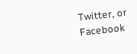Twitter, or Facebook